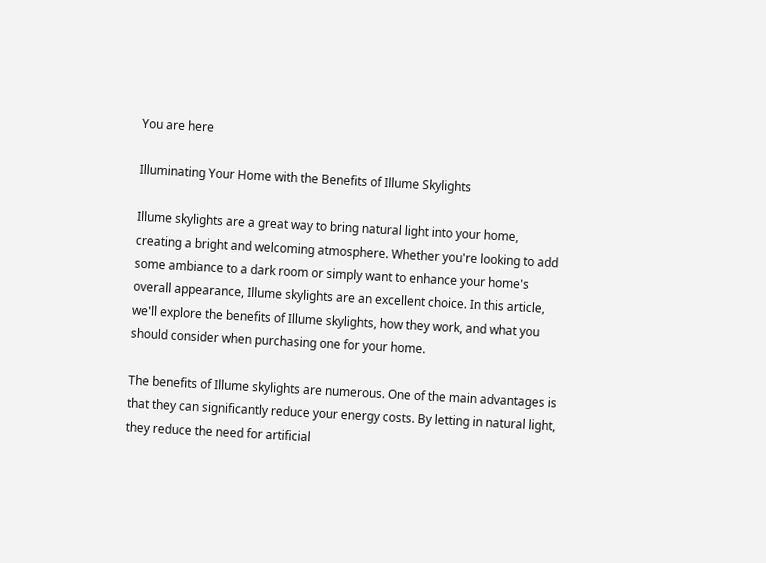You are here

Illuminating Your Home with the Benefits of Illume Skylights

Illume skylights are a great way to bring natural light into your home, creating a bright and welcoming atmosphere. Whether you're looking to add some ambiance to a dark room or simply want to enhance your home's overall appearance, Illume skylights are an excellent choice. In this article, we'll explore the benefits of Illume skylights, how they work, and what you should consider when purchasing one for your home.

The benefits of Illume skylights are numerous. One of the main advantages is that they can significantly reduce your energy costs. By letting in natural light, they reduce the need for artificial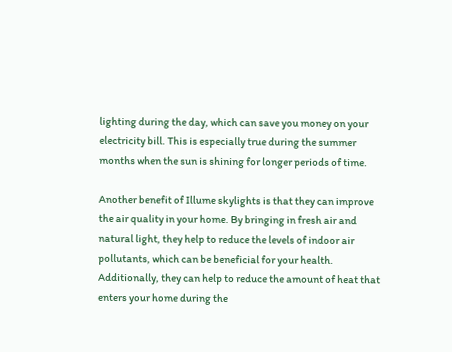lighting during the day, which can save you money on your electricity bill. This is especially true during the summer months when the sun is shining for longer periods of time.

Another benefit of Illume skylights is that they can improve the air quality in your home. By bringing in fresh air and natural light, they help to reduce the levels of indoor air pollutants, which can be beneficial for your health. Additionally, they can help to reduce the amount of heat that enters your home during the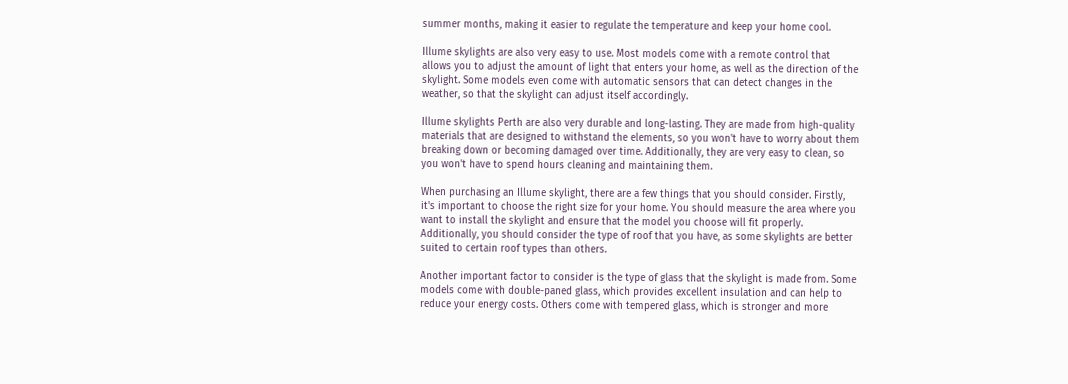summer months, making it easier to regulate the temperature and keep your home cool.

Illume skylights are also very easy to use. Most models come with a remote control that allows you to adjust the amount of light that enters your home, as well as the direction of the skylight. Some models even come with automatic sensors that can detect changes in the weather, so that the skylight can adjust itself accordingly.

Illume skylights Perth are also very durable and long-lasting. They are made from high-quality materials that are designed to withstand the elements, so you won't have to worry about them breaking down or becoming damaged over time. Additionally, they are very easy to clean, so you won't have to spend hours cleaning and maintaining them.

When purchasing an Illume skylight, there are a few things that you should consider. Firstly, it's important to choose the right size for your home. You should measure the area where you want to install the skylight and ensure that the model you choose will fit properly. Additionally, you should consider the type of roof that you have, as some skylights are better suited to certain roof types than others.

Another important factor to consider is the type of glass that the skylight is made from. Some models come with double-paned glass, which provides excellent insulation and can help to reduce your energy costs. Others come with tempered glass, which is stronger and more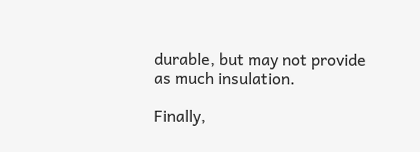durable, but may not provide as much insulation.

Finally,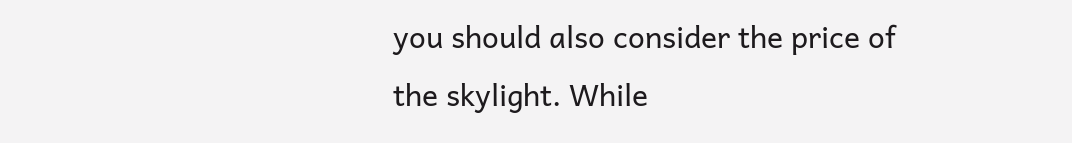you should also consider the price of the skylight. While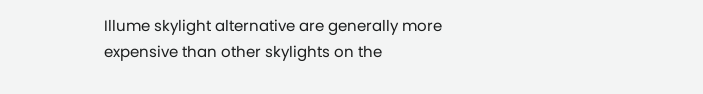Illume skylight alternative are generally more expensive than other skylights on the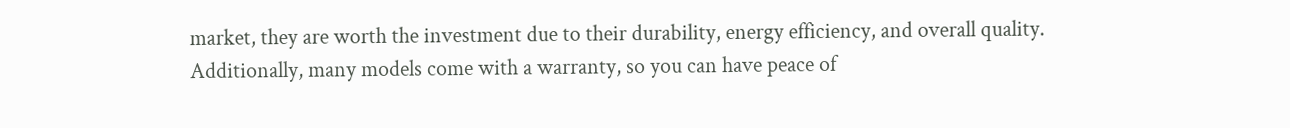market, they are worth the investment due to their durability, energy efficiency, and overall quality. Additionally, many models come with a warranty, so you can have peace of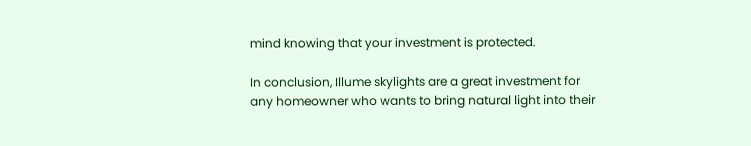mind knowing that your investment is protected.

In conclusion, Illume skylights are a great investment for any homeowner who wants to bring natural light into their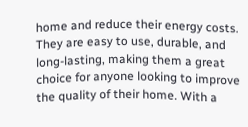home and reduce their energy costs. They are easy to use, durable, and long-lasting, making them a great choice for anyone looking to improve the quality of their home. With a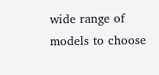wide range of models to choose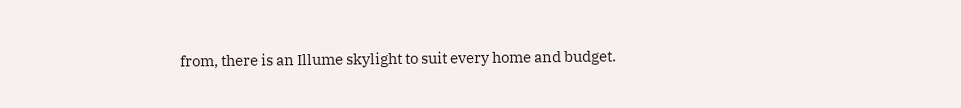from, there is an Illume skylight to suit every home and budget.